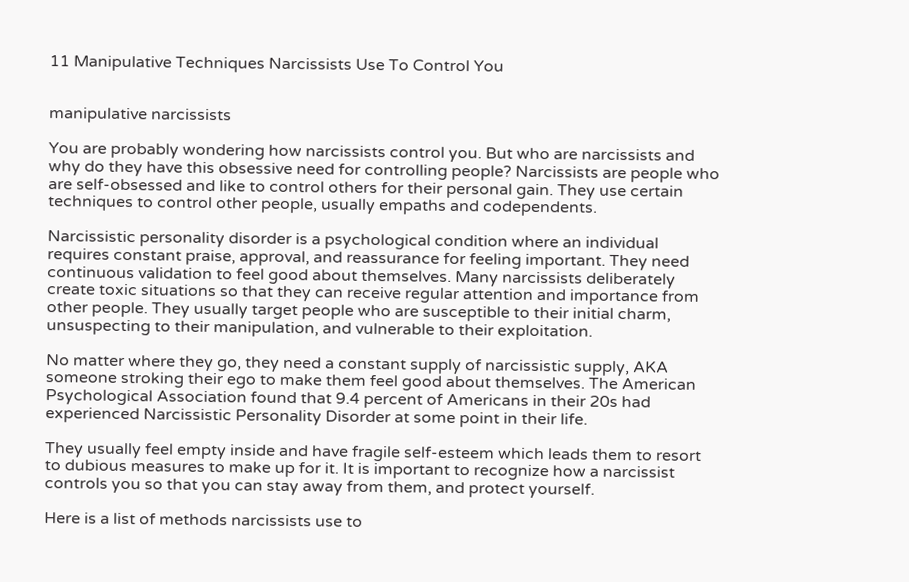11 Manipulative Techniques Narcissists Use To Control You


manipulative narcissists

You are probably wondering how narcissists control you. But who are narcissists and why do they have this obsessive need for controlling people? Narcissists are people who are self-obsessed and like to control others for their personal gain. They use certain techniques to control other people, usually empaths and codependents.

Narcissistic personality disorder is a psychological condition where an individual requires constant praise, approval, and reassurance for feeling important. They need continuous validation to feel good about themselves. Many narcissists deliberately create toxic situations so that they can receive regular attention and importance from other people. They usually target people who are susceptible to their initial charm, unsuspecting to their manipulation, and vulnerable to their exploitation.

No matter where they go, they need a constant supply of narcissistic supply, AKA someone stroking their ego to make them feel good about themselves. The American Psychological Association found that 9.4 percent of Americans in their 20s had experienced Narcissistic Personality Disorder at some point in their life.

They usually feel empty inside and have fragile self-esteem which leads them to resort to dubious measures to make up for it. It is important to recognize how a narcissist controls you so that you can stay away from them, and protect yourself.

Here is a list of methods narcissists use to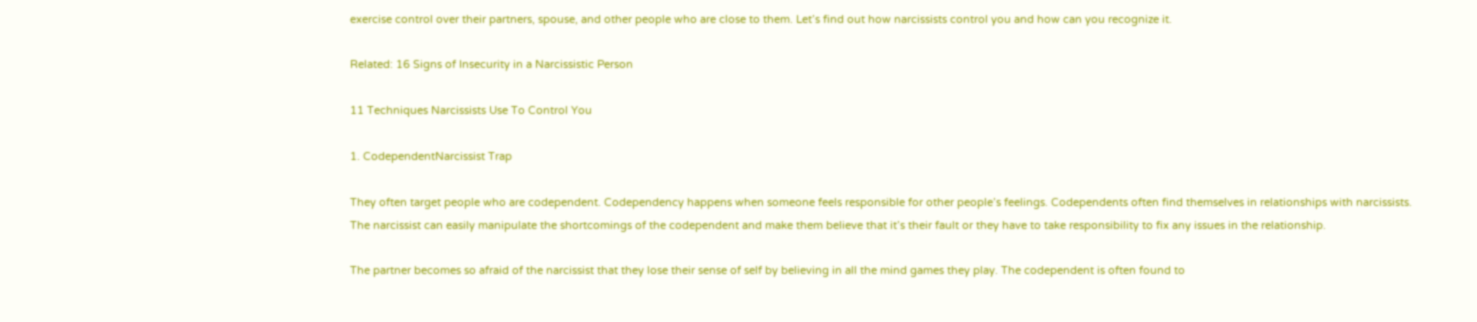exercise control over their partners, spouse, and other people who are close to them. Let’s find out how narcissists control you and how can you recognize it.

Related: 16 Signs of Insecurity in a Narcissistic Person

11 Techniques Narcissists Use To Control You

1. CodependentNarcissist Trap

They often target people who are codependent. Codependency happens when someone feels responsible for other people’s feelings. Codependents often find themselves in relationships with narcissists. The narcissist can easily manipulate the shortcomings of the codependent and make them believe that it’s their fault or they have to take responsibility to fix any issues in the relationship.

The partner becomes so afraid of the narcissist that they lose their sense of self by believing in all the mind games they play. The codependent is often found to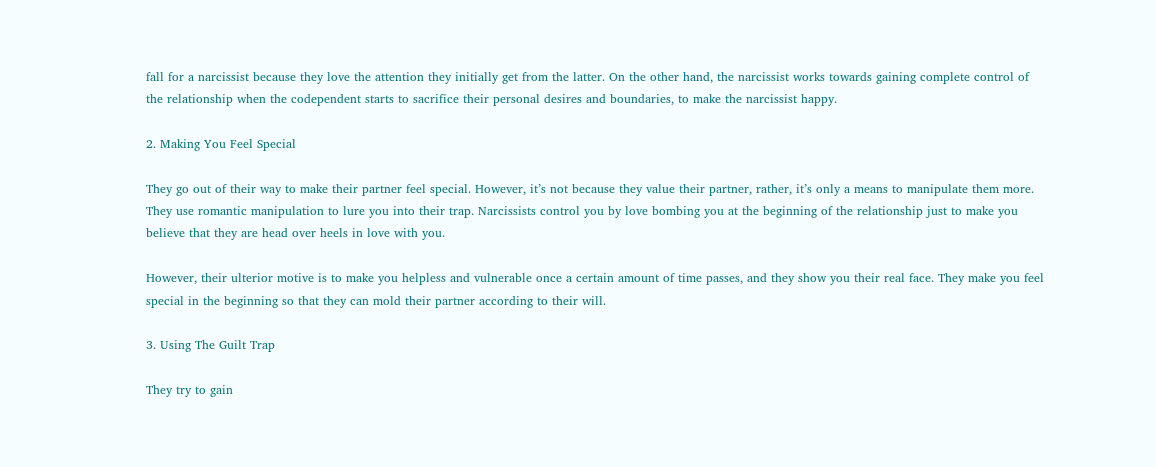fall for a narcissist because they love the attention they initially get from the latter. On the other hand, the narcissist works towards gaining complete control of the relationship when the codependent starts to sacrifice their personal desires and boundaries, to make the narcissist happy.

2. Making You Feel Special

They go out of their way to make their partner feel special. However, it’s not because they value their partner, rather, it’s only a means to manipulate them more. They use romantic manipulation to lure you into their trap. Narcissists control you by love bombing you at the beginning of the relationship just to make you believe that they are head over heels in love with you.

However, their ulterior motive is to make you helpless and vulnerable once a certain amount of time passes, and they show you their real face. They make you feel special in the beginning so that they can mold their partner according to their will.

3. Using The Guilt Trap

They try to gain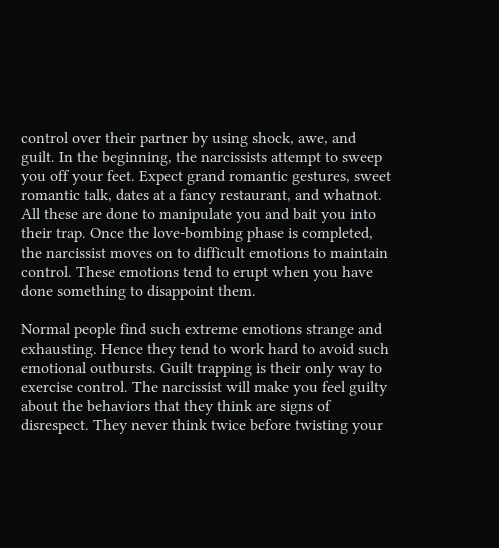control over their partner by using shock, awe, and guilt. In the beginning, the narcissists attempt to sweep you off your feet. Expect grand romantic gestures, sweet romantic talk, dates at a fancy restaurant, and whatnot. All these are done to manipulate you and bait you into their trap. Once the love-bombing phase is completed, the narcissist moves on to difficult emotions to maintain control. These emotions tend to erupt when you have done something to disappoint them.

Normal people find such extreme emotions strange and exhausting. Hence they tend to work hard to avoid such emotional outbursts. Guilt trapping is their only way to exercise control. The narcissist will make you feel guilty about the behaviors that they think are signs of disrespect. They never think twice before twisting your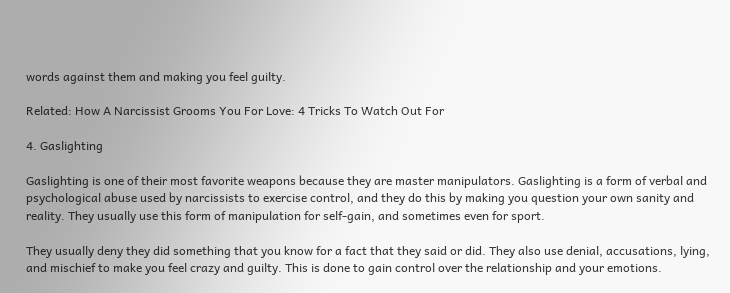words against them and making you feel guilty.

Related: How A Narcissist Grooms You For Love: 4 Tricks To Watch Out For

4. Gaslighting

Gaslighting is one of their most favorite weapons because they are master manipulators. Gaslighting is a form of verbal and psychological abuse used by narcissists to exercise control, and they do this by making you question your own sanity and reality. They usually use this form of manipulation for self-gain, and sometimes even for sport.

They usually deny they did something that you know for a fact that they said or did. They also use denial, accusations, lying, and mischief to make you feel crazy and guilty. This is done to gain control over the relationship and your emotions.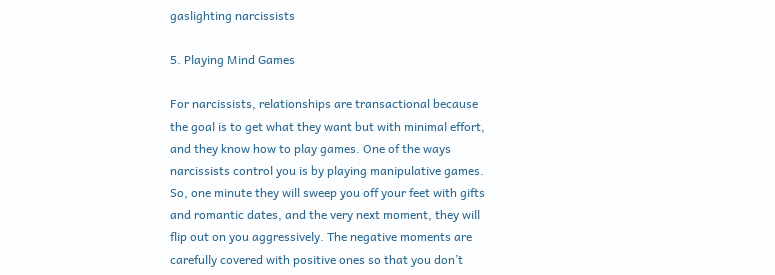gaslighting narcissists

5. Playing Mind Games

For narcissists, relationships are transactional because the goal is to get what they want but with minimal effort, and they know how to play games. One of the ways narcissists control you is by playing manipulative games. So, one minute they will sweep you off your feet with gifts and romantic dates, and the very next moment, they will flip out on you aggressively. The negative moments are carefully covered with positive ones so that you don’t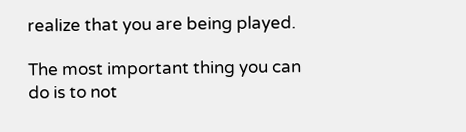realize that you are being played.

The most important thing you can do is to not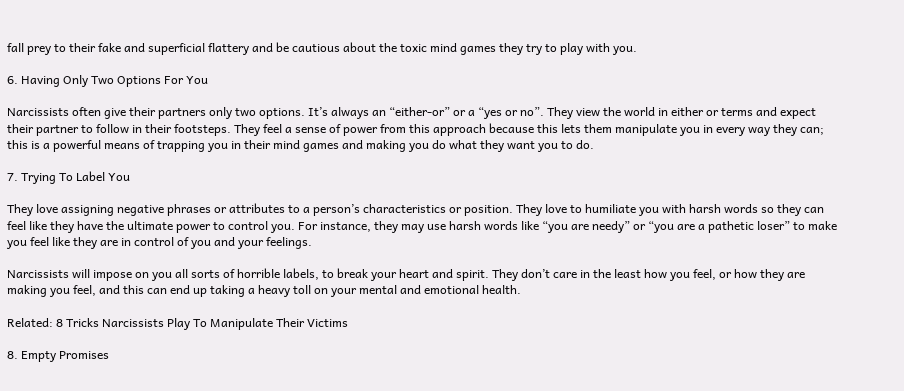fall prey to their fake and superficial flattery and be cautious about the toxic mind games they try to play with you.

6. Having Only Two Options For You

Narcissists often give their partners only two options. It’s always an “either-or” or a “yes or no”. They view the world in either or terms and expect their partner to follow in their footsteps. They feel a sense of power from this approach because this lets them manipulate you in every way they can; this is a powerful means of trapping you in their mind games and making you do what they want you to do.

7. Trying To Label You

They love assigning negative phrases or attributes to a person’s characteristics or position. They love to humiliate you with harsh words so they can feel like they have the ultimate power to control you. For instance, they may use harsh words like “you are needy” or “you are a pathetic loser” to make you feel like they are in control of you and your feelings.

Narcissists will impose on you all sorts of horrible labels, to break your heart and spirit. They don’t care in the least how you feel, or how they are making you feel, and this can end up taking a heavy toll on your mental and emotional health.

Related: 8 Tricks Narcissists Play To Manipulate Their Victims

8. Empty Promises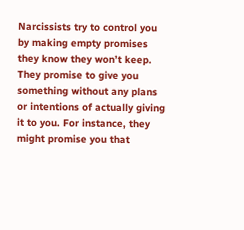Narcissists try to control you by making empty promises they know they won’t keep. They promise to give you something without any plans or intentions of actually giving it to you. For instance, they might promise you that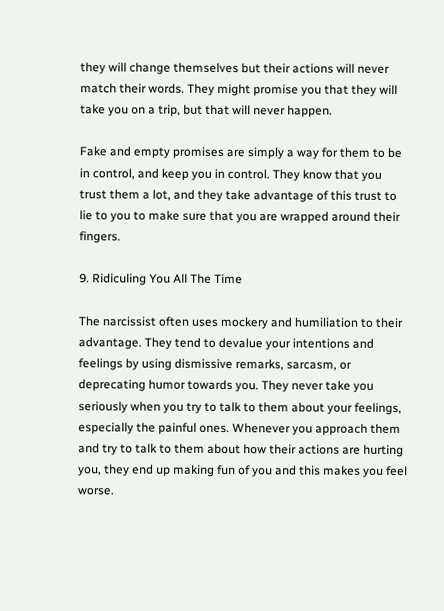they will change themselves but their actions will never match their words. They might promise you that they will take you on a trip, but that will never happen.

Fake and empty promises are simply a way for them to be in control, and keep you in control. They know that you trust them a lot, and they take advantage of this trust to lie to you to make sure that you are wrapped around their fingers.

9. Ridiculing You All The Time

The narcissist often uses mockery and humiliation to their advantage. They tend to devalue your intentions and feelings by using dismissive remarks, sarcasm, or deprecating humor towards you. They never take you seriously when you try to talk to them about your feelings, especially the painful ones. Whenever you approach them and try to talk to them about how their actions are hurting you, they end up making fun of you and this makes you feel worse.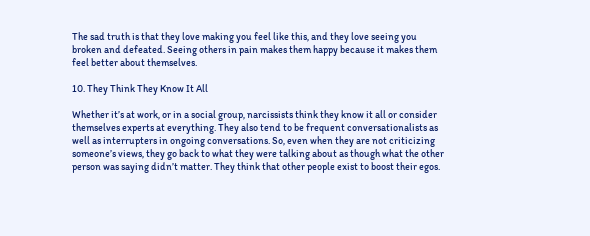The sad truth is that they love making you feel like this, and they love seeing you broken and defeated. Seeing others in pain makes them happy because it makes them feel better about themselves.

10. They Think They Know It All

Whether it’s at work, or in a social group, narcissists think they know it all or consider themselves experts at everything. They also tend to be frequent conversationalists as well as interrupters in ongoing conversations. So, even when they are not criticizing someone’s views, they go back to what they were talking about as though what the other person was saying didn’t matter. They think that other people exist to boost their egos.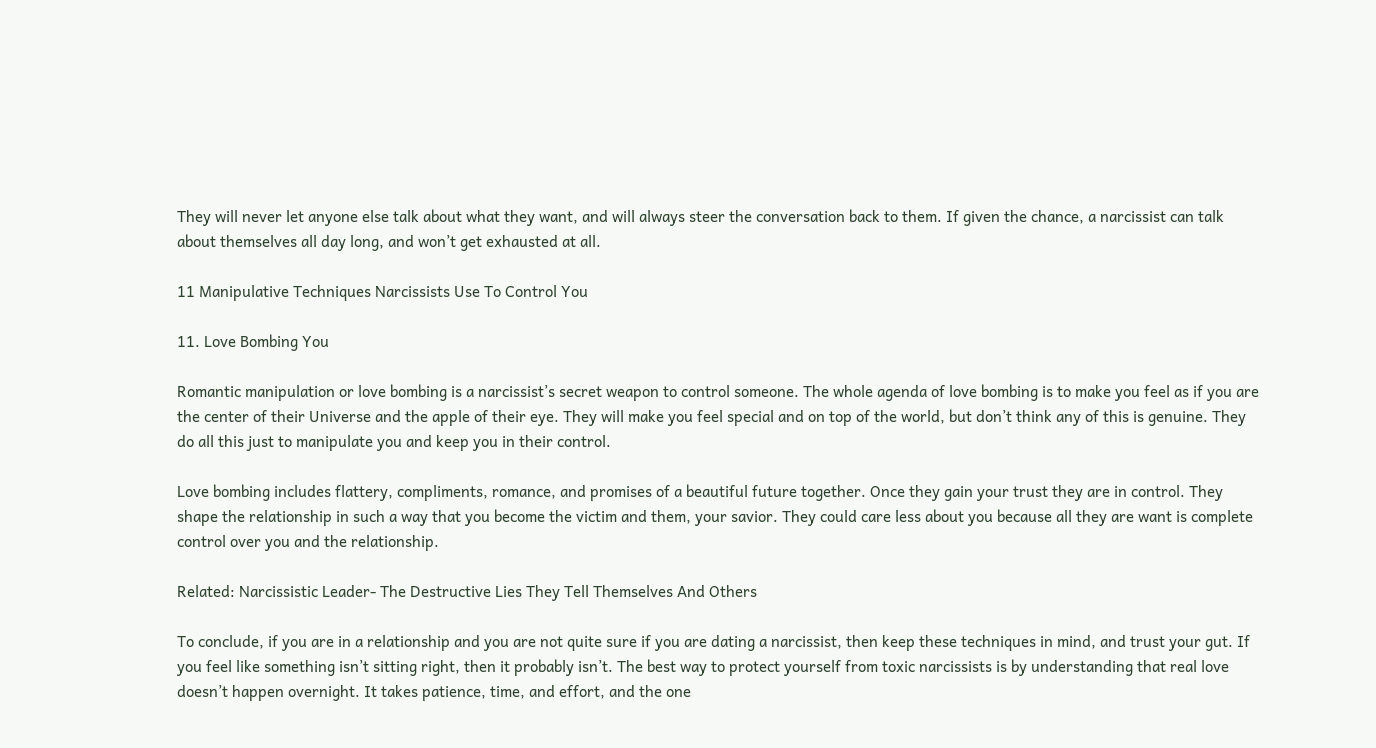They will never let anyone else talk about what they want, and will always steer the conversation back to them. If given the chance, a narcissist can talk about themselves all day long, and won’t get exhausted at all.

11 Manipulative Techniques Narcissists Use To Control You

11. Love Bombing You

Romantic manipulation or love bombing is a narcissist’s secret weapon to control someone. The whole agenda of love bombing is to make you feel as if you are the center of their Universe and the apple of their eye. They will make you feel special and on top of the world, but don’t think any of this is genuine. They do all this just to manipulate you and keep you in their control.

Love bombing includes flattery, compliments, romance, and promises of a beautiful future together. Once they gain your trust they are in control. They shape the relationship in such a way that you become the victim and them, your savior. They could care less about you because all they are want is complete control over you and the relationship.

Related: Narcissistic Leader- The Destructive Lies They Tell Themselves And Others

To conclude, if you are in a relationship and you are not quite sure if you are dating a narcissist, then keep these techniques in mind, and trust your gut. If you feel like something isn’t sitting right, then it probably isn’t. The best way to protect yourself from toxic narcissists is by understanding that real love doesn’t happen overnight. It takes patience, time, and effort, and the one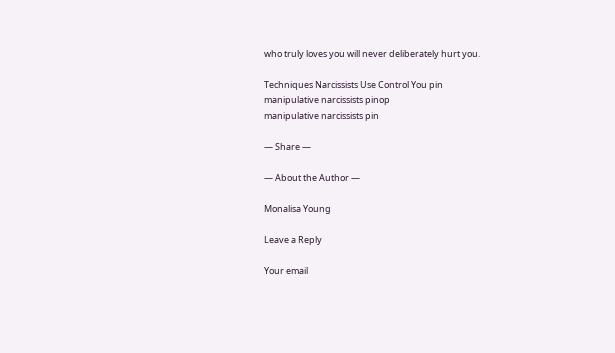who truly loves you will never deliberately hurt you.

Techniques Narcissists Use Control You pin
manipulative narcissists pinop
manipulative narcissists pin

— Share —

— About the Author —

Monalisa Young

Leave a Reply

Your email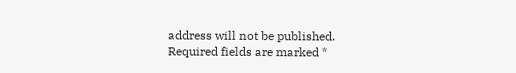address will not be published. Required fields are marked *